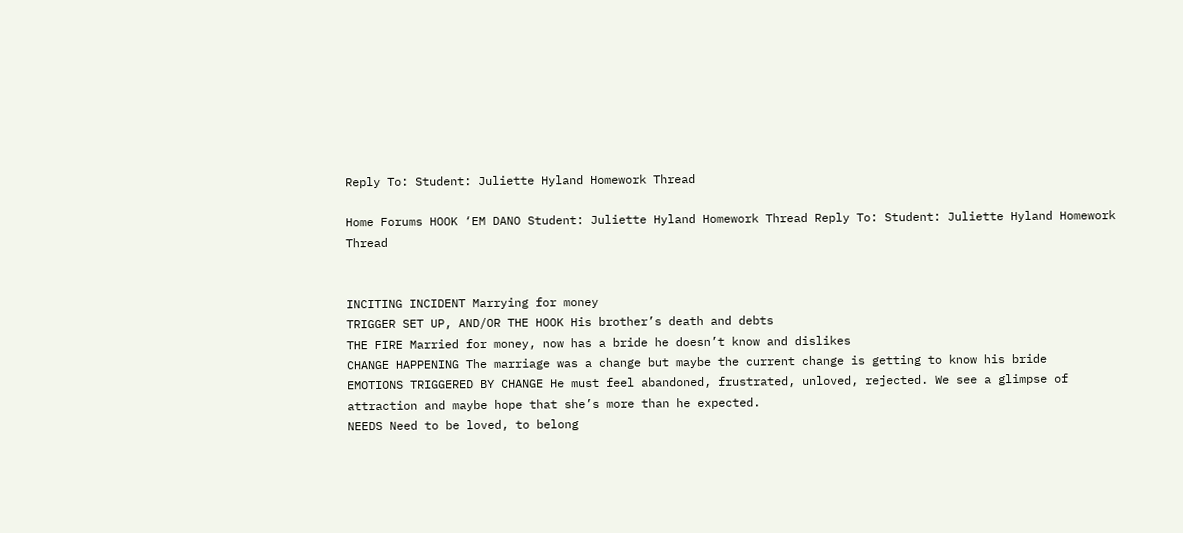Reply To: Student: Juliette Hyland Homework Thread

Home Forums HOOK ‘EM DANO Student: Juliette Hyland Homework Thread Reply To: Student: Juliette Hyland Homework Thread


INCITING INCIDENT Marrying for money
TRIGGER SET UP, AND/OR THE HOOK His brother’s death and debts
THE FIRE Married for money, now has a bride he doesn’t know and dislikes
CHANGE HAPPENING The marriage was a change but maybe the current change is getting to know his bride
EMOTIONS TRIGGERED BY CHANGE He must feel abandoned, frustrated, unloved, rejected. We see a glimpse of attraction and maybe hope that she’s more than he expected.
NEEDS Need to be loved, to belong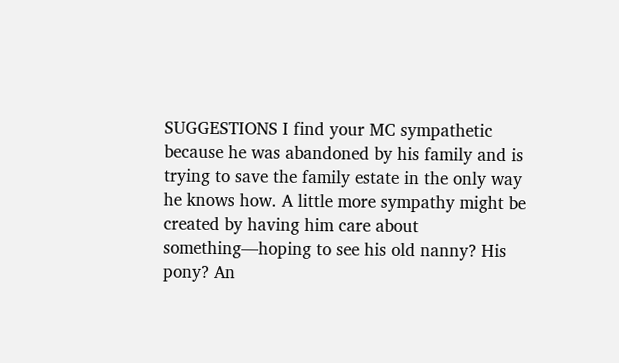SUGGESTIONS I find your MC sympathetic because he was abandoned by his family and is trying to save the family estate in the only way he knows how. A little more sympathy might be created by having him care about something—hoping to see his old nanny? His pony? An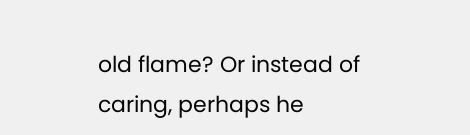old flame? Or instead of caring, perhaps he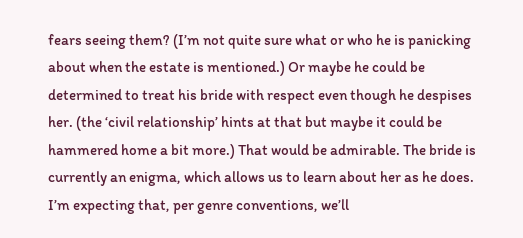fears seeing them? (I’m not quite sure what or who he is panicking about when the estate is mentioned.) Or maybe he could be determined to treat his bride with respect even though he despises her. (the ‘civil relationship’ hints at that but maybe it could be hammered home a bit more.) That would be admirable. The bride is currently an enigma, which allows us to learn about her as he does. I’m expecting that, per genre conventions, we’ll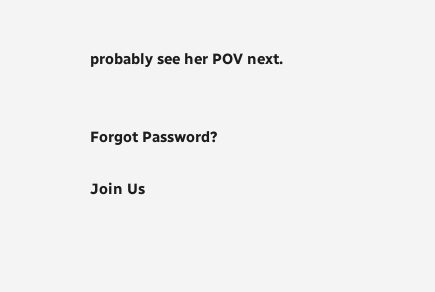probably see her POV next.


Forgot Password?

Join Us